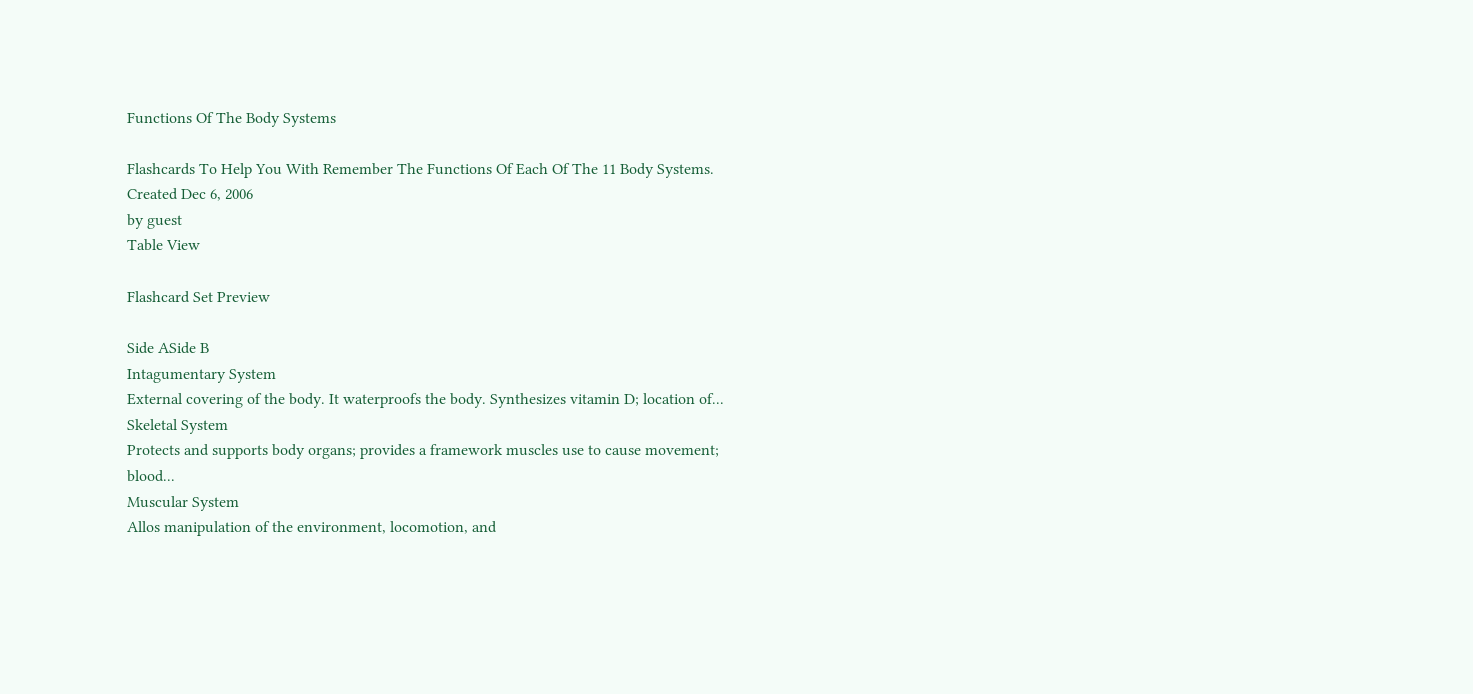Functions Of The Body Systems

Flashcards To Help You With Remember The Functions Of Each Of The 11 Body Systems.
Created Dec 6, 2006
by guest
Table View

Flashcard Set Preview

Side ASide B
Intagumentary System
External covering of the body. It waterproofs the body. Synthesizes vitamin D; location of...
Skeletal System
Protects and supports body organs; provides a framework muscles use to cause movement; blood...
Muscular System
Allos manipulation of the environment, locomotion, and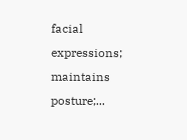facial expressions; maintains posture;...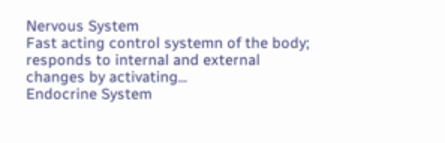Nervous System
Fast acting control systemn of the body; responds to internal and external changes by activating...
Endocrine System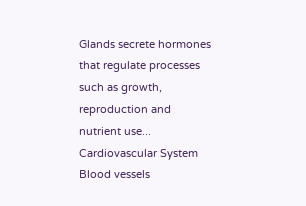Glands secrete hormones that regulate processes such as growth, reproduction and nutrient use...
Cardiovascular System
Blood vessels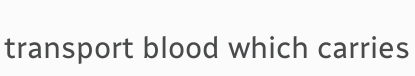transport blood which carries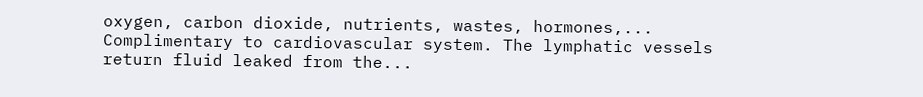oxygen, carbon dioxide, nutrients, wastes, hormones,...
Complimentary to cardiovascular system. The lymphatic vessels return fluid leaked from the...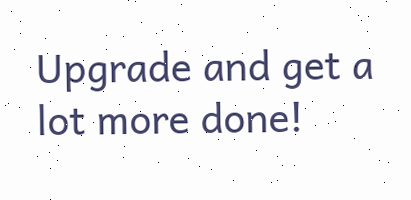Upgrade and get a lot more done!